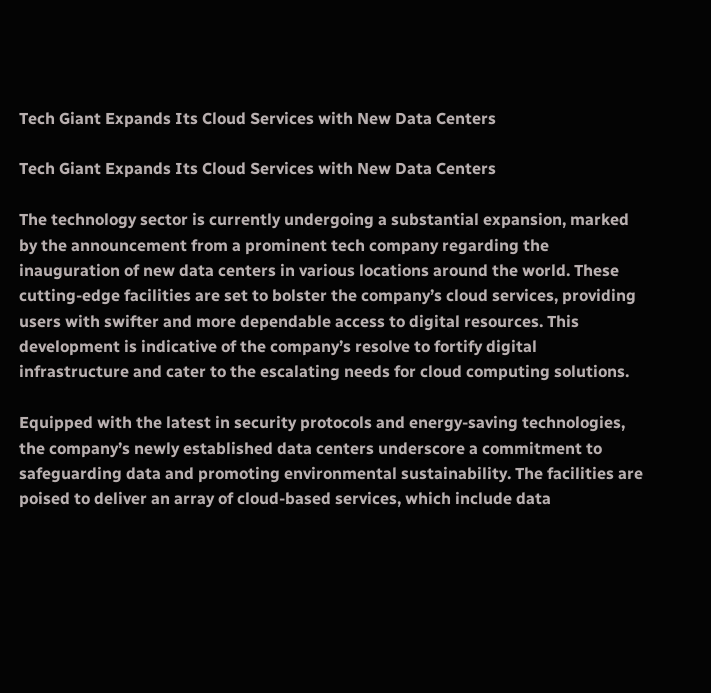Tech Giant Expands Its Cloud Services with New Data Centers

Tech Giant Expands Its Cloud Services with New Data Centers

The technology sector is currently undergoing a substantial expansion, marked by the announcement from a prominent tech company regarding the inauguration of new data centers in various locations around the world. These cutting-edge facilities are set to bolster the company’s cloud services, providing users with swifter and more dependable access to digital resources. This development is indicative of the company’s resolve to fortify digital infrastructure and cater to the escalating needs for cloud computing solutions.

Equipped with the latest in security protocols and energy-saving technologies, the company’s newly established data centers underscore a commitment to safeguarding data and promoting environmental sustainability. The facilities are poised to deliver an array of cloud-based services, which include data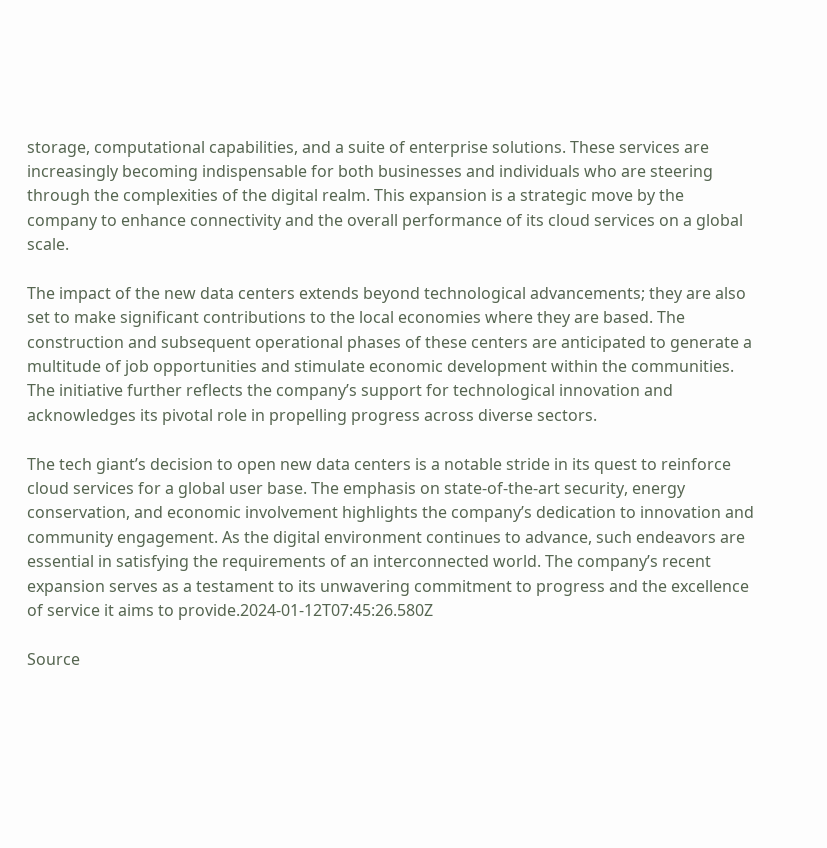storage, computational capabilities, and a suite of enterprise solutions. These services are increasingly becoming indispensable for both businesses and individuals who are steering through the complexities of the digital realm. This expansion is a strategic move by the company to enhance connectivity and the overall performance of its cloud services on a global scale.

The impact of the new data centers extends beyond technological advancements; they are also set to make significant contributions to the local economies where they are based. The construction and subsequent operational phases of these centers are anticipated to generate a multitude of job opportunities and stimulate economic development within the communities. The initiative further reflects the company’s support for technological innovation and acknowledges its pivotal role in propelling progress across diverse sectors.

The tech giant’s decision to open new data centers is a notable stride in its quest to reinforce cloud services for a global user base. The emphasis on state-of-the-art security, energy conservation, and economic involvement highlights the company’s dedication to innovation and community engagement. As the digital environment continues to advance, such endeavors are essential in satisfying the requirements of an interconnected world. The company’s recent expansion serves as a testament to its unwavering commitment to progress and the excellence of service it aims to provide.2024-01-12T07:45:26.580Z

Source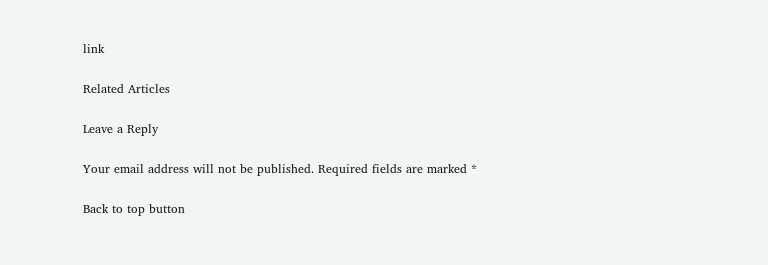link

Related Articles

Leave a Reply

Your email address will not be published. Required fields are marked *

Back to top button